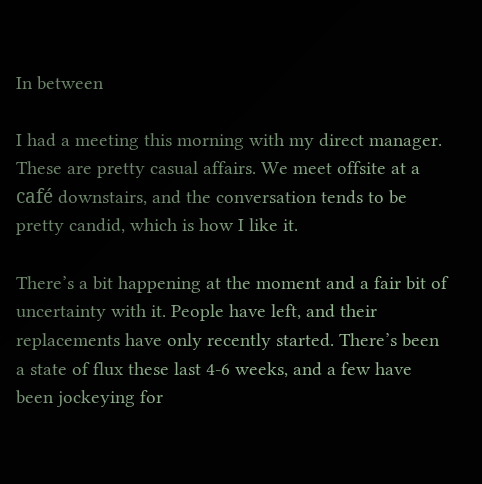In between

I had a meeting this morning with my direct manager. These are pretty casual affairs. We meet offsite at a café downstairs, and the conversation tends to be pretty candid, which is how I like it.

There’s a bit happening at the moment and a fair bit of uncertainty with it. People have left, and their replacements have only recently started. There’s been a state of flux these last 4-6 weeks, and a few have been jockeying for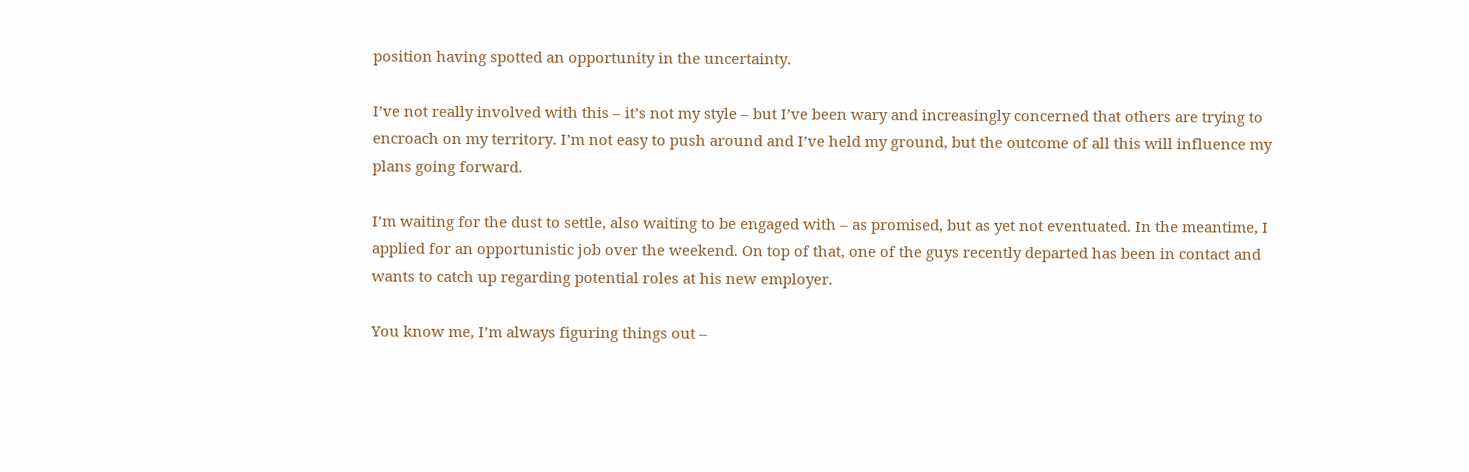position having spotted an opportunity in the uncertainty.

I’ve not really involved with this – it’s not my style – but I’ve been wary and increasingly concerned that others are trying to encroach on my territory. I’m not easy to push around and I’ve held my ground, but the outcome of all this will influence my plans going forward.

I’m waiting for the dust to settle, also waiting to be engaged with – as promised, but as yet not eventuated. In the meantime, I applied for an opportunistic job over the weekend. On top of that, one of the guys recently departed has been in contact and wants to catch up regarding potential roles at his new employer.

You know me, I’m always figuring things out –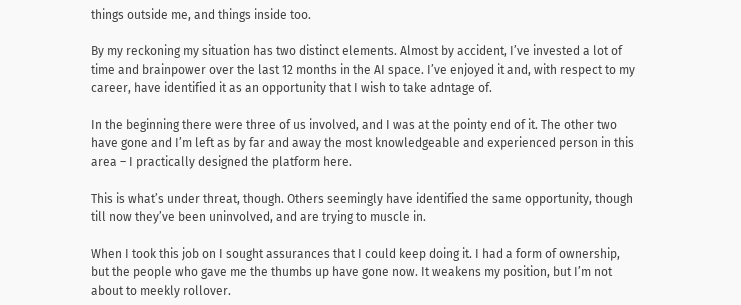things outside me, and things inside too.

By my reckoning my situation has two distinct elements. Almost by accident, I’ve invested a lot of time and brainpower over the last 12 months in the AI space. I’ve enjoyed it and, with respect to my career, have identified it as an opportunity that I wish to take adntage of.

In the beginning there were three of us involved, and I was at the pointy end of it. The other two have gone and I’m left as by far and away the most knowledgeable and experienced person in this area – I practically designed the platform here.

This is what’s under threat, though. Others seemingly have identified the same opportunity, though till now they’ve been uninvolved, and are trying to muscle in.

When I took this job on I sought assurances that I could keep doing it. I had a form of ownership, but the people who gave me the thumbs up have gone now. It weakens my position, but I’m not about to meekly rollover.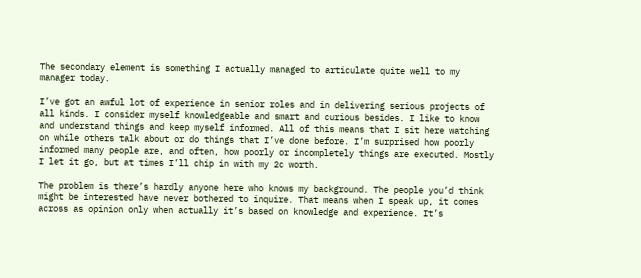The secondary element is something I actually managed to articulate quite well to my manager today.

I’ve got an awful lot of experience in senior roles and in delivering serious projects of all kinds. I consider myself knowledgeable and smart and curious besides. I like to know and understand things and keep myself informed. All of this means that I sit here watching on while others talk about or do things that I’ve done before. I’m surprised how poorly informed many people are, and often, how poorly or incompletely things are executed. Mostly I let it go, but at times I’ll chip in with my 2c worth.

The problem is there’s hardly anyone here who knows my background. The people you’d think might be interested have never bothered to inquire. That means when I speak up, it comes across as opinion only when actually it’s based on knowledge and experience. It’s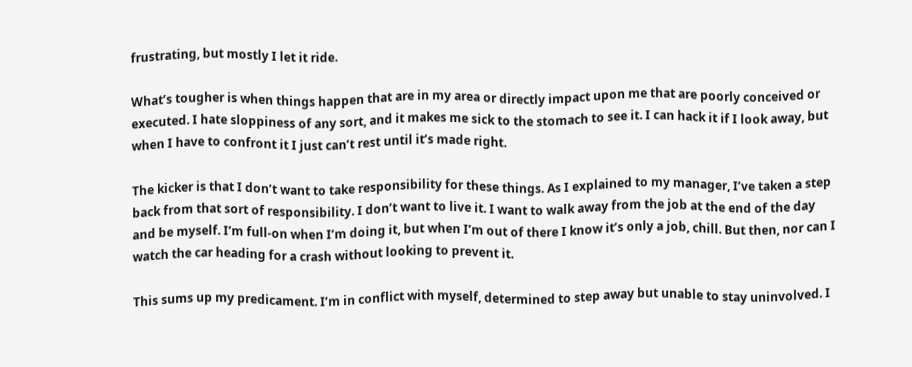frustrating, but mostly I let it ride.

What’s tougher is when things happen that are in my area or directly impact upon me that are poorly conceived or executed. I hate sloppiness of any sort, and it makes me sick to the stomach to see it. I can hack it if I look away, but when I have to confront it I just can’t rest until it’s made right.

The kicker is that I don’t want to take responsibility for these things. As I explained to my manager, I’ve taken a step back from that sort of responsibility. I don’t want to live it. I want to walk away from the job at the end of the day and be myself. I’m full-on when I’m doing it, but when I’m out of there I know it’s only a job, chill. But then, nor can I watch the car heading for a crash without looking to prevent it.

This sums up my predicament. I’m in conflict with myself, determined to step away but unable to stay uninvolved. I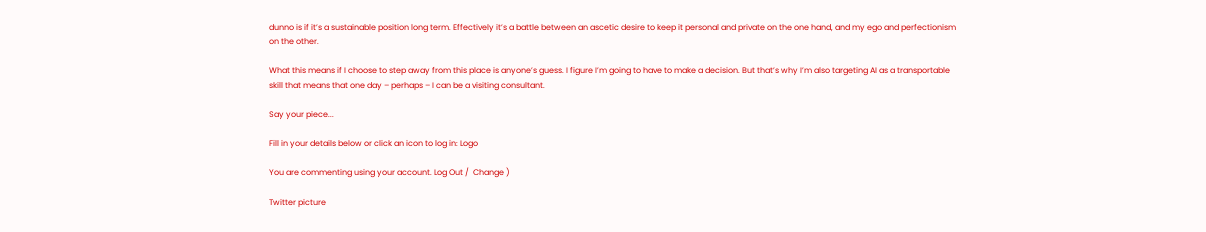dunno is if it’s a sustainable position long term. Effectively it’s a battle between an ascetic desire to keep it personal and private on the one hand, and my ego and perfectionism on the other.

What this means if I choose to step away from this place is anyone’s guess. I figure I’m going to have to make a decision. But that’s why I’m also targeting AI as a transportable skill that means that one day – perhaps – I can be a visiting consultant.

Say your piece...

Fill in your details below or click an icon to log in: Logo

You are commenting using your account. Log Out /  Change )

Twitter picture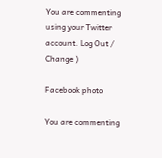You are commenting using your Twitter account. Log Out /  Change )

Facebook photo

You are commenting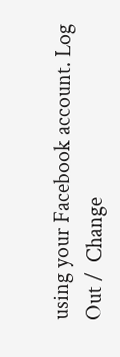using your Facebook account. Log Out /  Change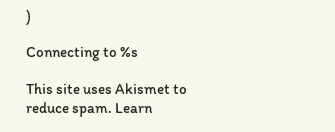)

Connecting to %s

This site uses Akismet to reduce spam. Learn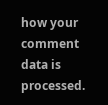how your comment data is processed.